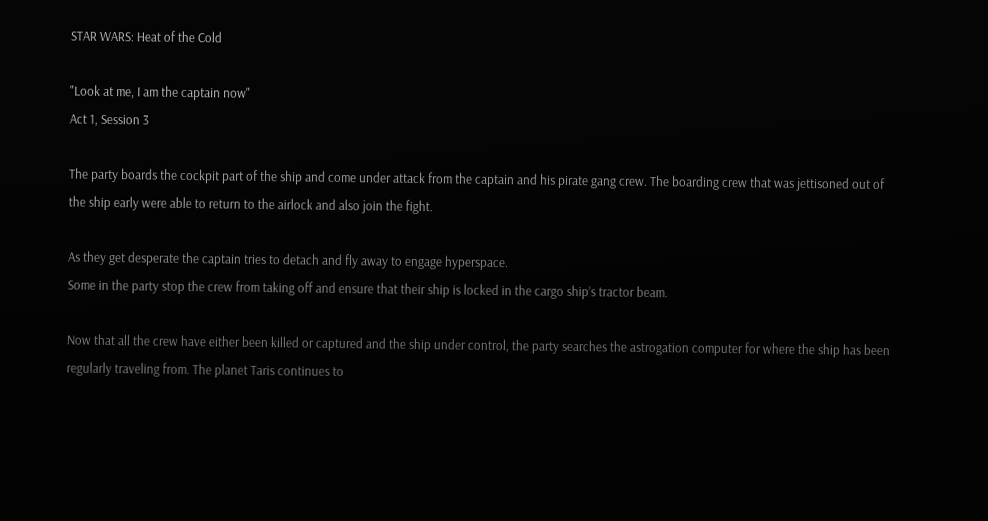STAR WARS: Heat of the Cold

"Look at me, I am the captain now"
Act 1, Session 3

The party boards the cockpit part of the ship and come under attack from the captain and his pirate gang crew. The boarding crew that was jettisoned out of the ship early were able to return to the airlock and also join the fight.

As they get desperate the captain tries to detach and fly away to engage hyperspace.
Some in the party stop the crew from taking off and ensure that their ship is locked in the cargo ship’s tractor beam.

Now that all the crew have either been killed or captured and the ship under control, the party searches the astrogation computer for where the ship has been regularly traveling from. The planet Taris continues to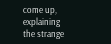come up, explaining the strange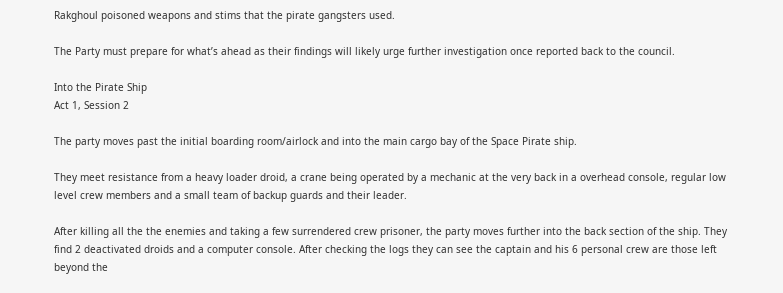Rakghoul poisoned weapons and stims that the pirate gangsters used.

The Party must prepare for what’s ahead as their findings will likely urge further investigation once reported back to the council.

Into the Pirate Ship
Act 1, Session 2

The party moves past the initial boarding room/airlock and into the main cargo bay of the Space Pirate ship.

They meet resistance from a heavy loader droid, a crane being operated by a mechanic at the very back in a overhead console, regular low level crew members and a small team of backup guards and their leader.

After killing all the the enemies and taking a few surrendered crew prisoner, the party moves further into the back section of the ship. They find 2 deactivated droids and a computer console. After checking the logs they can see the captain and his 6 personal crew are those left beyond the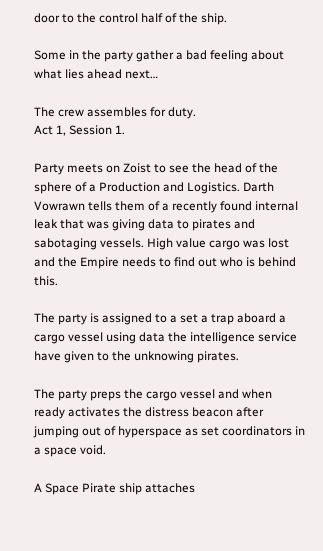door to the control half of the ship.

Some in the party gather a bad feeling about what lies ahead next…

The crew assembles for duty.
Act 1, Session 1.

Party meets on Zoist to see the head of the sphere of a Production and Logistics. Darth Vowrawn tells them of a recently found internal leak that was giving data to pirates and sabotaging vessels. High value cargo was lost and the Empire needs to find out who is behind this.

The party is assigned to a set a trap aboard a cargo vessel using data the intelligence service have given to the unknowing pirates.

The party preps the cargo vessel and when ready activates the distress beacon after jumping out of hyperspace as set coordinators in a space void.

A Space Pirate ship attaches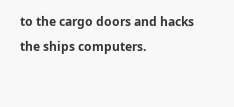to the cargo doors and hacks the ships computers.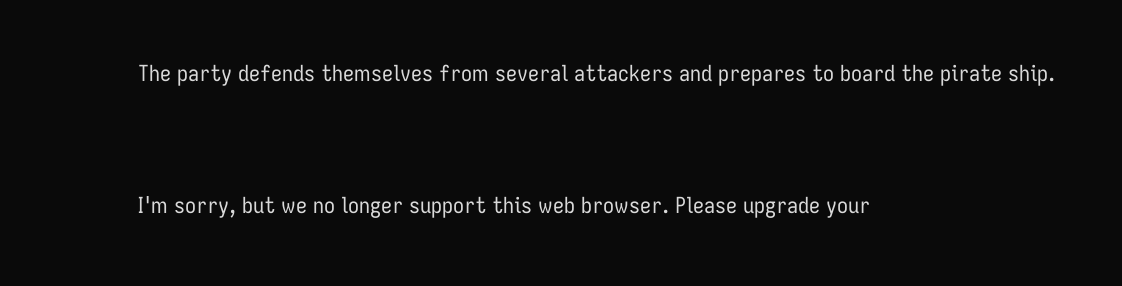The party defends themselves from several attackers and prepares to board the pirate ship.


I'm sorry, but we no longer support this web browser. Please upgrade your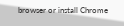browser or install Chrome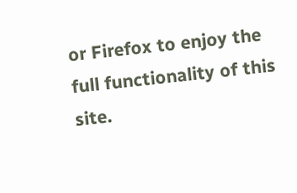or Firefox to enjoy the full functionality of this site.